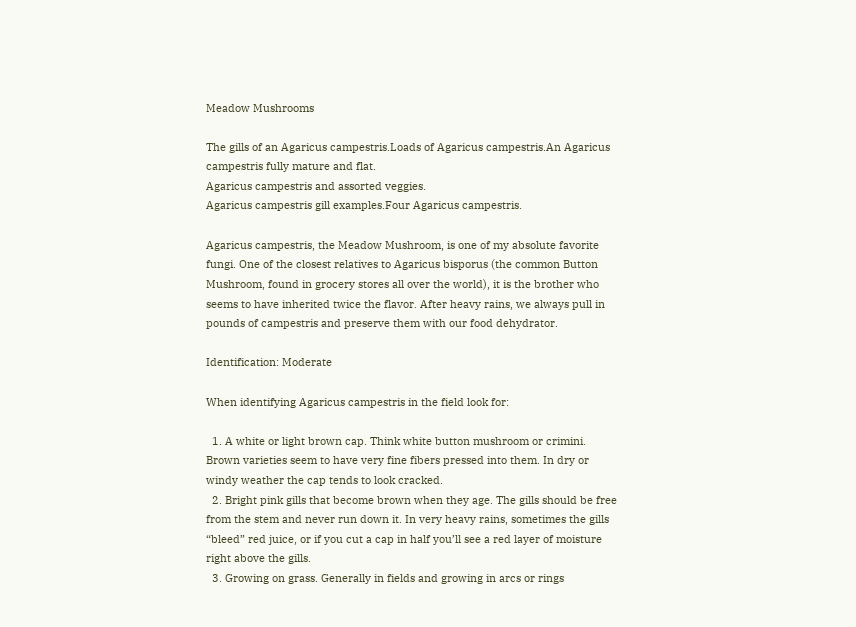Meadow Mushrooms

The gills of an Agaricus campestris.Loads of Agaricus campestris.An Agaricus campestris fully mature and flat.
Agaricus campestris and assorted veggies.
Agaricus campestris gill examples.Four Agaricus campestris.

Agaricus campestris, the Meadow Mushroom, is one of my absolute favorite fungi. One of the closest relatives to Agaricus bisporus (the common Button Mushroom, found in grocery stores all over the world), it is the brother who seems to have inherited twice the flavor. After heavy rains, we always pull in pounds of campestris and preserve them with our food dehydrator.

Identification: Moderate

When identifying Agaricus campestris in the field look for:

  1. A white or light brown cap. Think white button mushroom or crimini. Brown varieties seem to have very fine fibers pressed into them. In dry or windy weather the cap tends to look cracked.
  2. Bright pink gills that become brown when they age. The gills should be free from the stem and never run down it. In very heavy rains, sometimes the gills “bleed” red juice, or if you cut a cap in half you’ll see a red layer of moisture right above the gills.
  3. Growing on grass. Generally in fields and growing in arcs or rings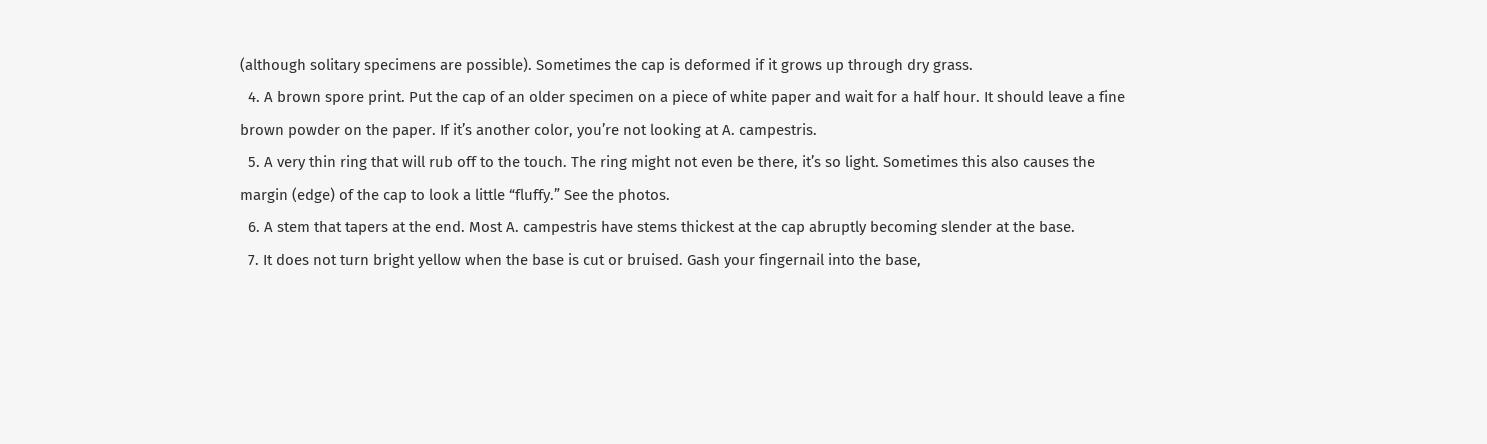(although solitary specimens are possible). Sometimes the cap is deformed if it grows up through dry grass.
  4. A brown spore print. Put the cap of an older specimen on a piece of white paper and wait for a half hour. It should leave a fine brown powder on the paper. If it’s another color, you’re not looking at A. campestris.
  5. A very thin ring that will rub off to the touch. The ring might not even be there, it’s so light. Sometimes this also causes the margin (edge) of the cap to look a little “fluffy.” See the photos.
  6. A stem that tapers at the end. Most A. campestris have stems thickest at the cap abruptly becoming slender at the base.
  7. It does not turn bright yellow when the base is cut or bruised. Gash your fingernail into the base,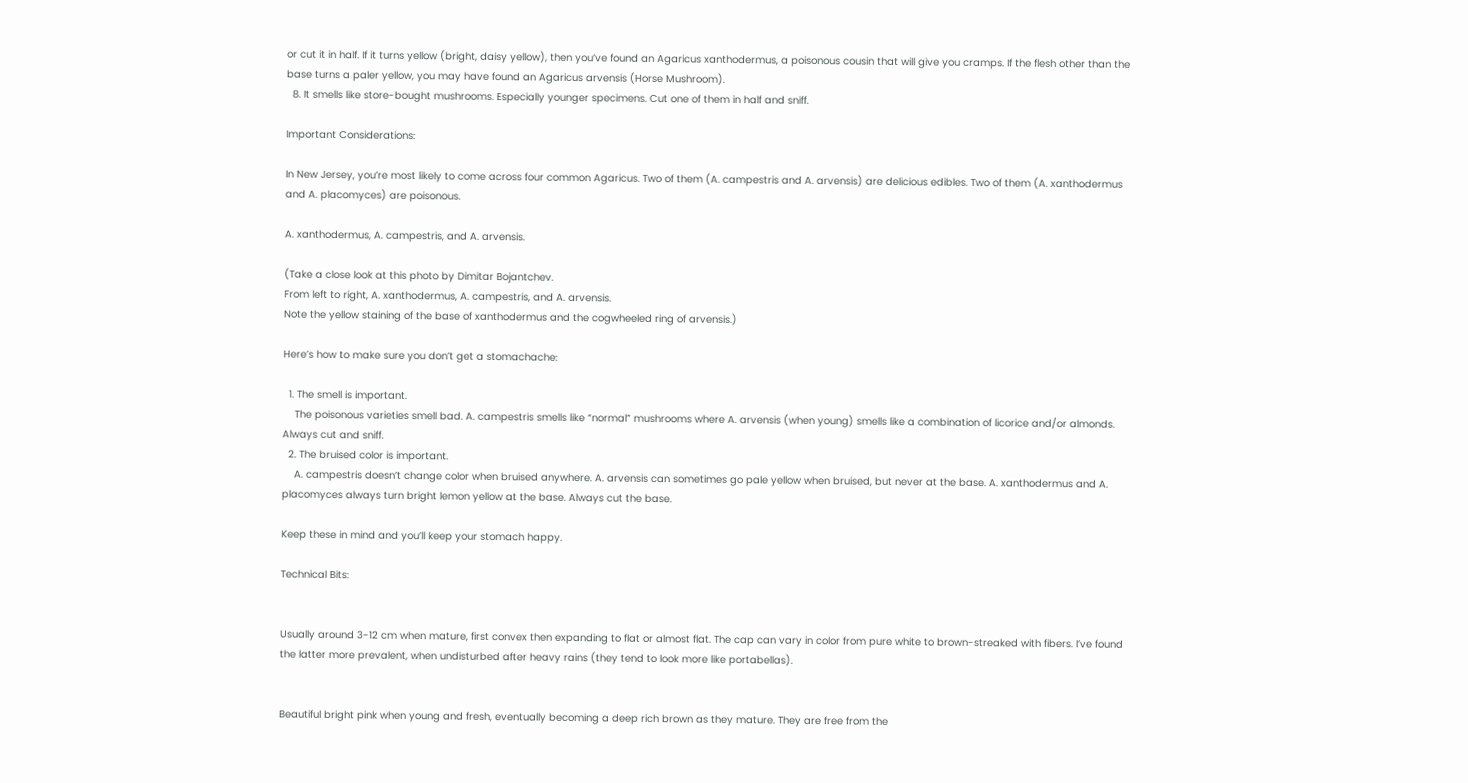or cut it in half. If it turns yellow (bright, daisy yellow), then you’ve found an Agaricus xanthodermus, a poisonous cousin that will give you cramps. If the flesh other than the base turns a paler yellow, you may have found an Agaricus arvensis (Horse Mushroom).
  8. It smells like store-bought mushrooms. Especially younger specimens. Cut one of them in half and sniff.

Important Considerations:

In New Jersey, you’re most likely to come across four common Agaricus. Two of them (A. campestris and A. arvensis) are delicious edibles. Two of them (A. xanthodermus and A. placomyces) are poisonous.

A. xanthodermus, A. campestris, and A. arvensis.

(Take a close look at this photo by Dimitar Bojantchev.
From left to right, A. xanthodermus, A. campestris, and A. arvensis.
Note the yellow staining of the base of xanthodermus and the cogwheeled ring of arvensis.)

Here’s how to make sure you don’t get a stomachache:

  1. The smell is important.
    The poisonous varieties smell bad. A. campestris smells like “normal” mushrooms where A. arvensis (when young) smells like a combination of licorice and/or almonds. Always cut and sniff.
  2. The bruised color is important.
    A. campestris doesn’t change color when bruised anywhere. A. arvensis can sometimes go pale yellow when bruised, but never at the base. A. xanthodermus and A. placomyces always turn bright lemon yellow at the base. Always cut the base.

Keep these in mind and you’ll keep your stomach happy.

Technical Bits:


Usually around 3-12 cm when mature, first convex then expanding to flat or almost flat. The cap can vary in color from pure white to brown-streaked with fibers. I’ve found the latter more prevalent, when undisturbed after heavy rains (they tend to look more like portabellas).


Beautiful bright pink when young and fresh, eventually becoming a deep rich brown as they mature. They are free from the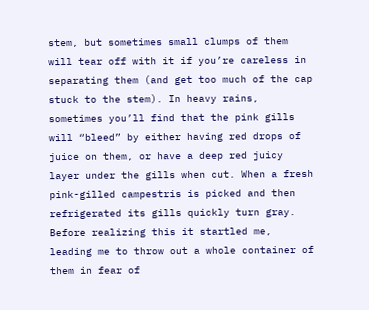stem, but sometimes small clumps of them will tear off with it if you’re careless in separating them (and get too much of the cap stuck to the stem). In heavy rains, sometimes you’ll find that the pink gills will “bleed” by either having red drops of juice on them, or have a deep red juicy layer under the gills when cut. When a fresh pink-gilled campestris is picked and then refrigerated its gills quickly turn gray. Before realizing this it startled me, leading me to throw out a whole container of them in fear of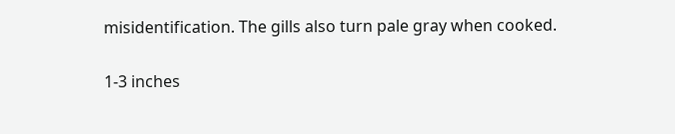misidentification. The gills also turn pale gray when cooked.


1-3 inches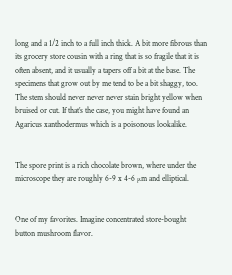long and a 1/2 inch to a full inch thick. A bit more fibrous than its grocery store cousin with a ring that is so fragile that it is often absent, and it usually a tapers off a bit at the base. The specimens that grow out by me tend to be a bit shaggy, too. The stem should never never never stain bright yellow when bruised or cut. If that’s the case, you might have found an Agaricus xanthodermus which is a poisonous lookalike.


The spore print is a rich chocolate brown, where under the microscope they are roughly 6-9 x 4-6 µm and elliptical.


One of my favorites. Imagine concentrated store-bought button mushroom flavor.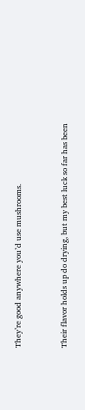They’re good anywhere you’d use mushrooms.


Their flavor holds up do drying, but my best luck so far has been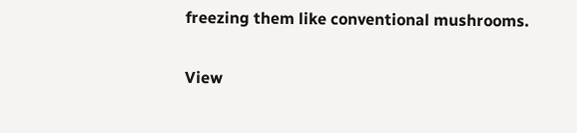freezing them like conventional mushrooms.

View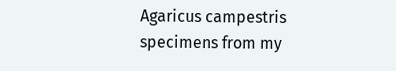Agaricus campestris specimens from my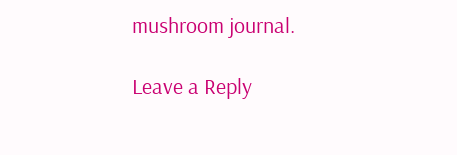mushroom journal.

Leave a Reply